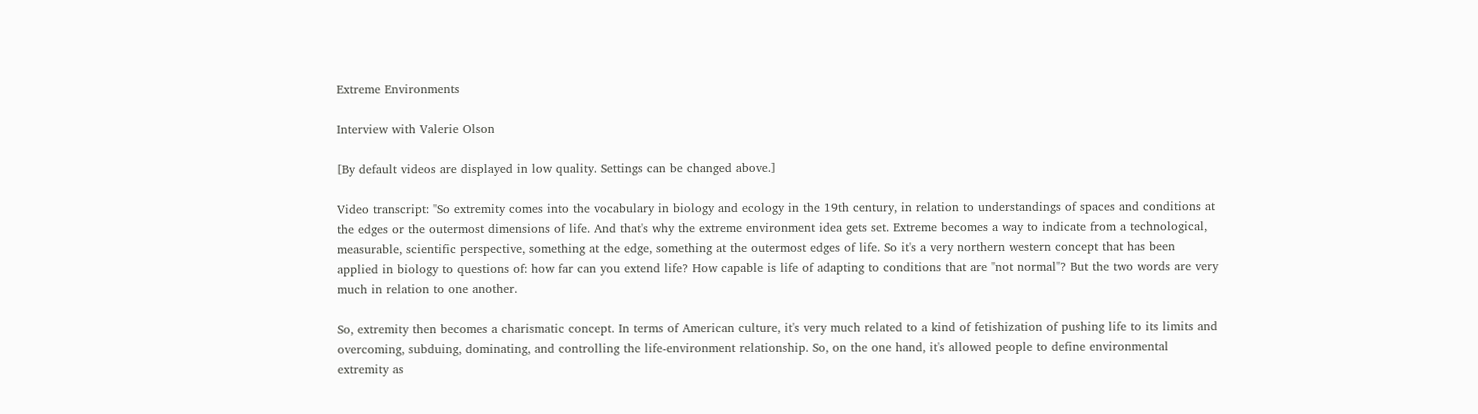Extreme Environments

Interview with Valerie Olson

[By default videos are displayed in low quality. Settings can be changed above.]

Video transcript: "So extremity comes into the vocabulary in biology and ecology in the 19th century, in relation to understandings of spaces and conditions at the edges or the outermost dimensions of life. And that's why the extreme environment idea gets set. Extreme becomes a way to indicate from a technological, measurable, scientific perspective, something at the edge, something at the outermost edges of life. So it's a very northern western concept that has been applied in biology to questions of: how far can you extend life? How capable is life of adapting to conditions that are "not normal"? But the two words are very much in relation to one another.

So, extremity then becomes a charismatic concept. In terms of American culture, it's very much related to a kind of fetishization of pushing life to its limits and overcoming, subduing, dominating, and controlling the life-environment relationship. So, on the one hand, it's allowed people to define environmental extremity as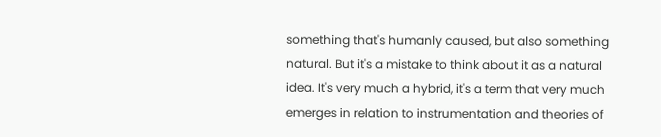something that's humanly caused, but also something natural. But it's a mistake to think about it as a natural idea. It's very much a hybrid, it's a term that very much emerges in relation to instrumentation and theories of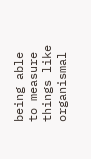being able to measure things like organismal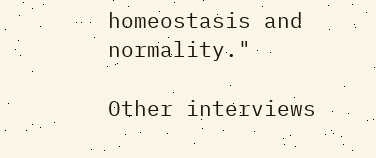homeostasis and normality."

Other interviews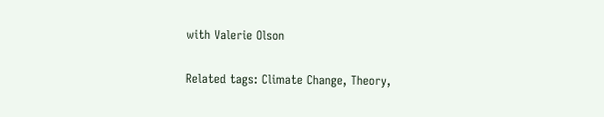with Valerie Olson

Related tags: Climate Change, Theory,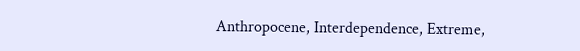Anthropocene, Interdependence, Extreme,